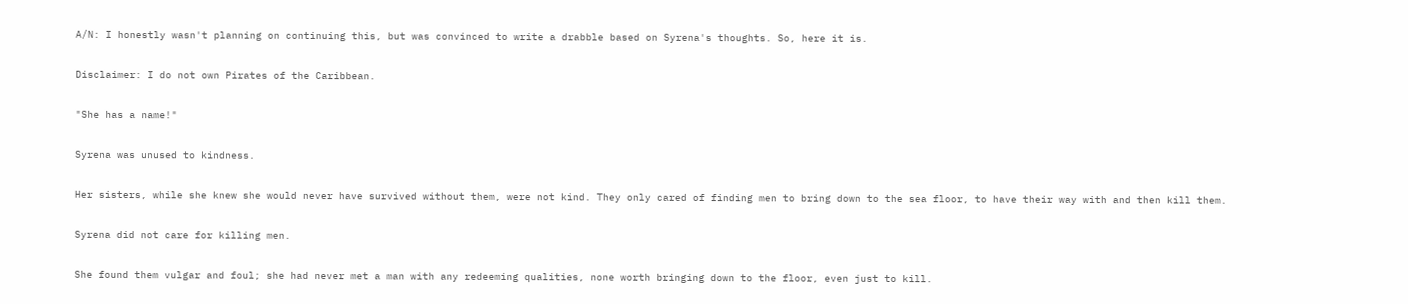A/N: I honestly wasn't planning on continuing this, but was convinced to write a drabble based on Syrena's thoughts. So, here it is.

Disclaimer: I do not own Pirates of the Caribbean.

"She has a name!"

Syrena was unused to kindness.

Her sisters, while she knew she would never have survived without them, were not kind. They only cared of finding men to bring down to the sea floor, to have their way with and then kill them.

Syrena did not care for killing men.

She found them vulgar and foul; she had never met a man with any redeeming qualities, none worth bringing down to the floor, even just to kill.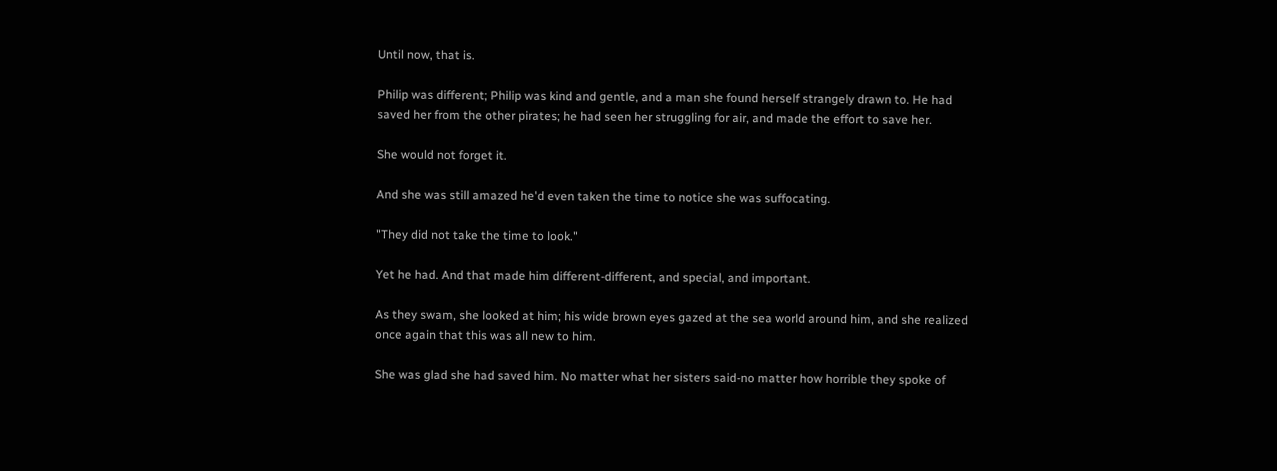Until now, that is.

Philip was different; Philip was kind and gentle, and a man she found herself strangely drawn to. He had saved her from the other pirates; he had seen her struggling for air, and made the effort to save her.

She would not forget it.

And she was still amazed he'd even taken the time to notice she was suffocating.

"They did not take the time to look."

Yet he had. And that made him different-different, and special, and important.

As they swam, she looked at him; his wide brown eyes gazed at the sea world around him, and she realized once again that this was all new to him.

She was glad she had saved him. No matter what her sisters said-no matter how horrible they spoke of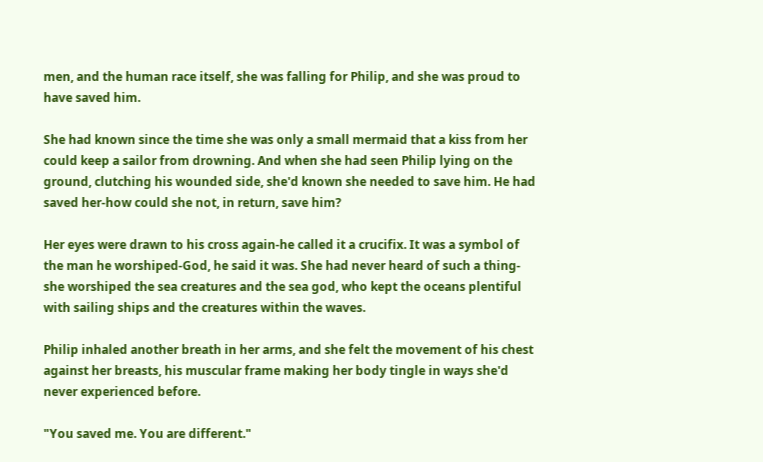men, and the human race itself, she was falling for Philip, and she was proud to have saved him.

She had known since the time she was only a small mermaid that a kiss from her could keep a sailor from drowning. And when she had seen Philip lying on the ground, clutching his wounded side, she'd known she needed to save him. He had saved her-how could she not, in return, save him?

Her eyes were drawn to his cross again-he called it a crucifix. It was a symbol of the man he worshiped-God, he said it was. She had never heard of such a thing-she worshiped the sea creatures and the sea god, who kept the oceans plentiful with sailing ships and the creatures within the waves.

Philip inhaled another breath in her arms, and she felt the movement of his chest against her breasts, his muscular frame making her body tingle in ways she'd never experienced before.

"You saved me. You are different."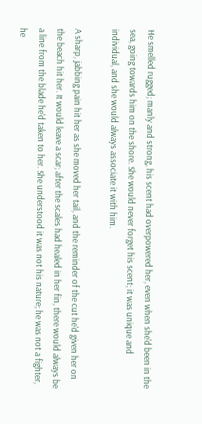He smelled rugged; manly and strong, his scent had overpowered her, even when she'd been in the sea, going towards him on the shore. She would never forget his scent; it was unique and individual, and she would always associate it with him.

A sharp, jabbing pain hit her as she moved her tail, and the reminder of the cut he'd given her on the beach hit her. It would leave a scar; after the scales had healed in her fin, there would always be a line from the blade he'd taken to her. She understood it was not his nature; he was not a fighter, he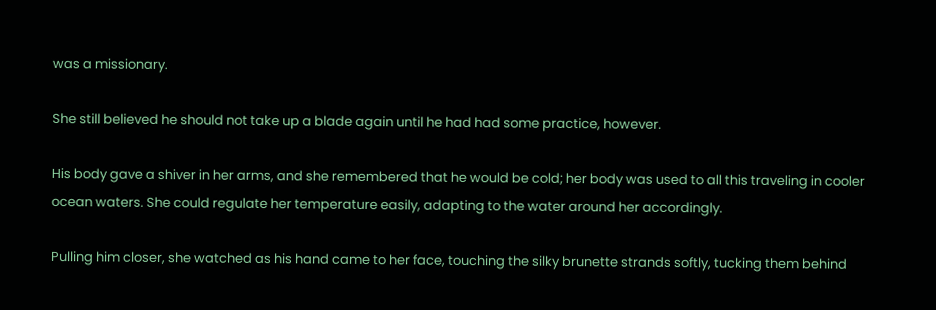was a missionary.

She still believed he should not take up a blade again until he had had some practice, however.

His body gave a shiver in her arms, and she remembered that he would be cold; her body was used to all this traveling in cooler ocean waters. She could regulate her temperature easily, adapting to the water around her accordingly.

Pulling him closer, she watched as his hand came to her face, touching the silky brunette strands softly, tucking them behind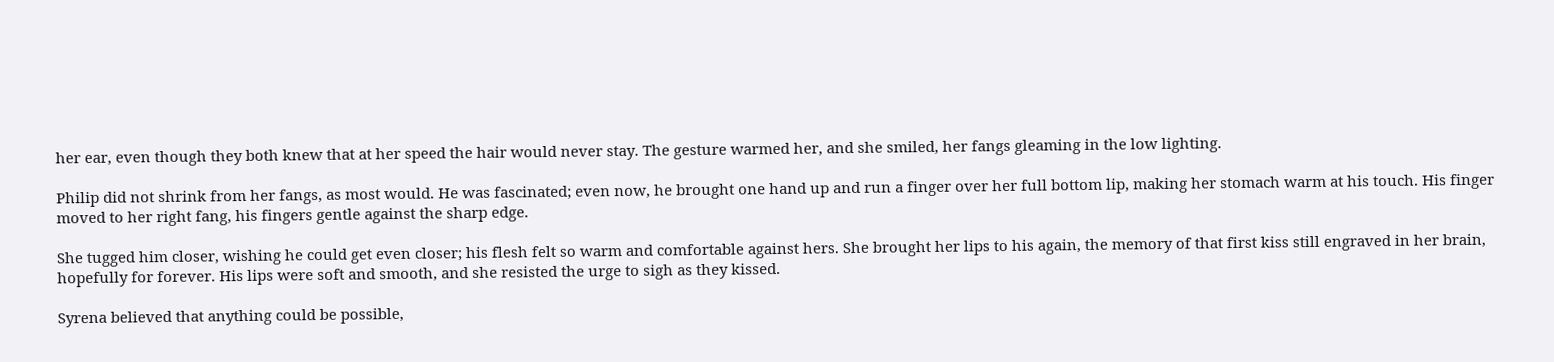her ear, even though they both knew that at her speed the hair would never stay. The gesture warmed her, and she smiled, her fangs gleaming in the low lighting.

Philip did not shrink from her fangs, as most would. He was fascinated; even now, he brought one hand up and run a finger over her full bottom lip, making her stomach warm at his touch. His finger moved to her right fang, his fingers gentle against the sharp edge.

She tugged him closer, wishing he could get even closer; his flesh felt so warm and comfortable against hers. She brought her lips to his again, the memory of that first kiss still engraved in her brain, hopefully for forever. His lips were soft and smooth, and she resisted the urge to sigh as they kissed.

Syrena believed that anything could be possible,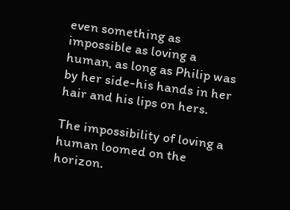even something as impossible as loving a human, as long as Philip was by her side-his hands in her hair and his lips on hers.

The impossibility of loving a human loomed on the horizon.